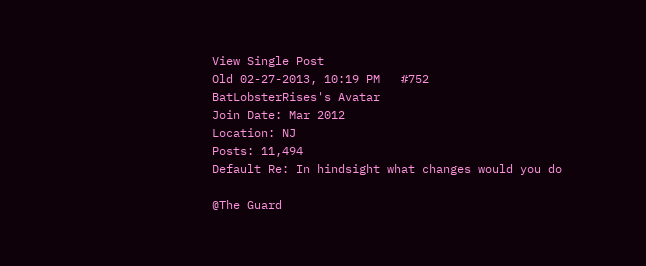View Single Post
Old 02-27-2013, 10:19 PM   #752
BatLobsterRises's Avatar
Join Date: Mar 2012
Location: NJ
Posts: 11,494
Default Re: In hindsight what changes would you do

@The Guard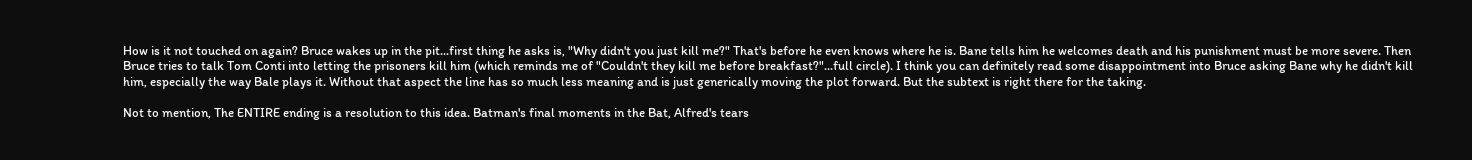How is it not touched on again? Bruce wakes up in the pit...first thing he asks is, "Why didn't you just kill me?" That's before he even knows where he is. Bane tells him he welcomes death and his punishment must be more severe. Then Bruce tries to talk Tom Conti into letting the prisoners kill him (which reminds me of "Couldn't they kill me before breakfast?"...full circle). I think you can definitely read some disappointment into Bruce asking Bane why he didn't kill him, especially the way Bale plays it. Without that aspect the line has so much less meaning and is just generically moving the plot forward. But the subtext is right there for the taking.

Not to mention, The ENTIRE ending is a resolution to this idea. Batman's final moments in the Bat, Alfred's tears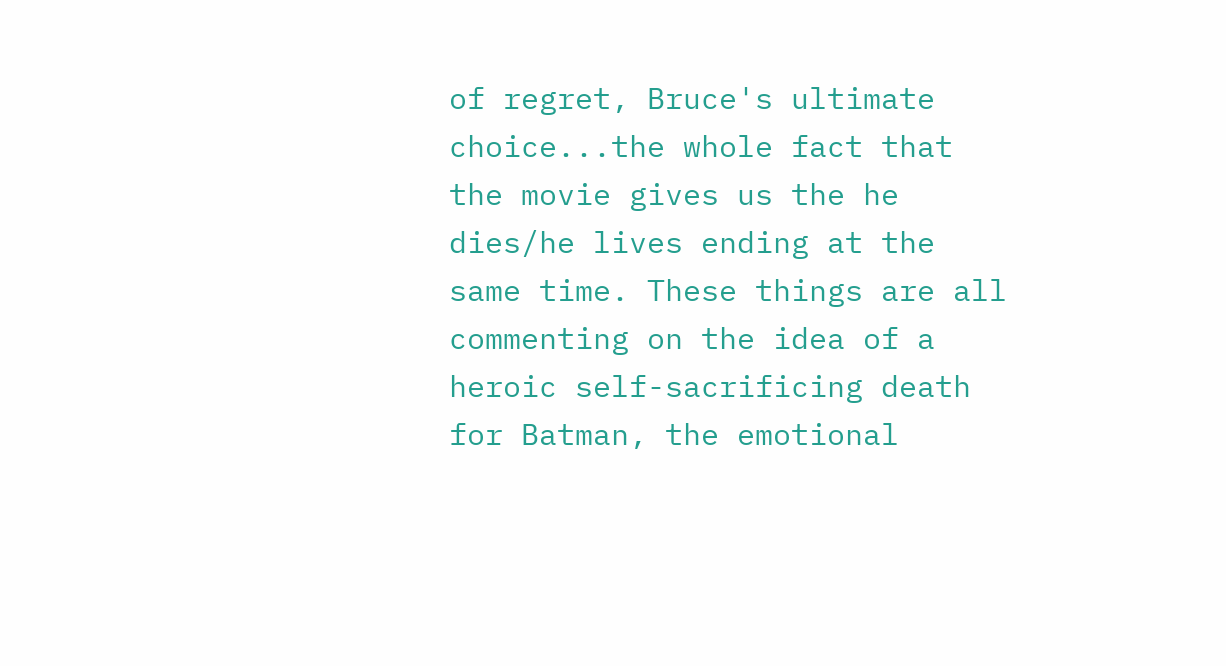of regret, Bruce's ultimate choice...the whole fact that the movie gives us the he dies/he lives ending at the same time. These things are all commenting on the idea of a heroic self-sacrificing death for Batman, the emotional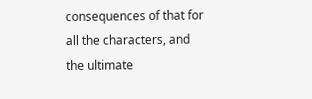consequences of that for all the characters, and the ultimate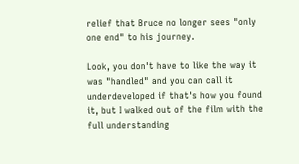relief that Bruce no longer sees "only one end" to his journey.

Look, you don't have to like the way it was "handled" and you can call it underdeveloped if that's how you found it, but I walked out of the film with the full understanding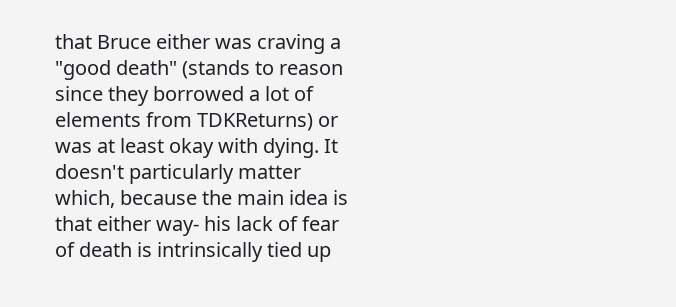that Bruce either was craving a "good death" (stands to reason since they borrowed a lot of elements from TDKReturns) or was at least okay with dying. It doesn't particularly matter which, because the main idea is that either way- his lack of fear of death is intrinsically tied up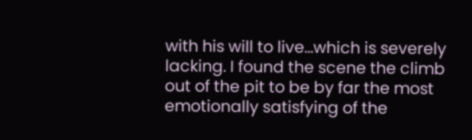with his will to live...which is severely lacking. I found the scene the climb out of the pit to be by far the most emotionally satisfying of the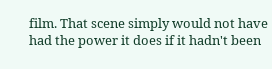film. That scene simply would not have had the power it does if it hadn't been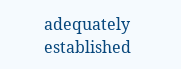adequately established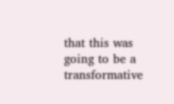that this was going to be a transformative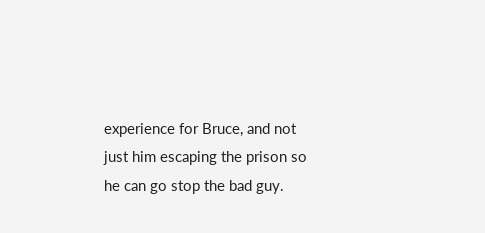experience for Bruce, and not just him escaping the prison so he can go stop the bad guy.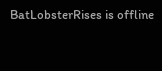BatLobsterRises is offline